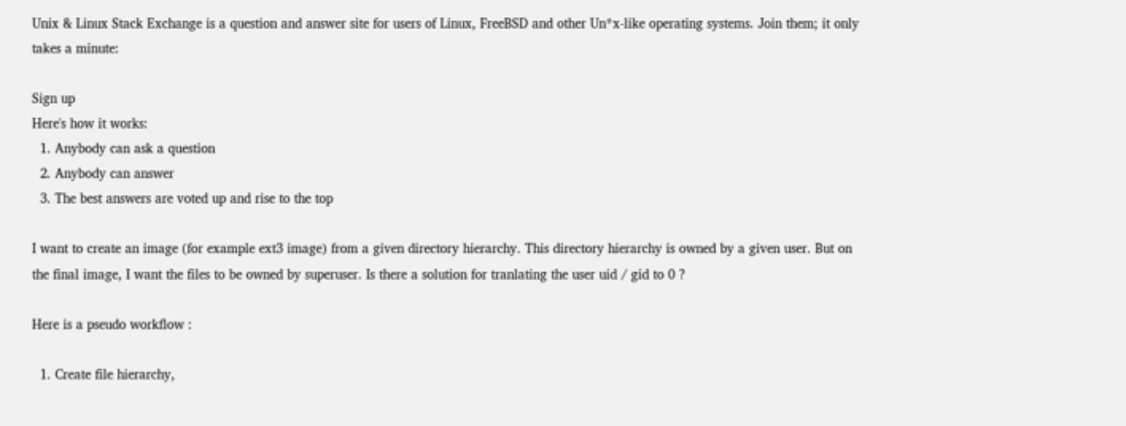Unix & Linux Stack Exchange is a question and answer site for users of Linux, FreeBSD and other Un*x-like operating systems. Join them; it only takes a minute:

Sign up
Here's how it works:
  1. Anybody can ask a question
  2. Anybody can answer
  3. The best answers are voted up and rise to the top

I want to create an image (for example ext3 image) from a given directory hierarchy. This directory hierarchy is owned by a given user. But on the final image, I want the files to be owned by superuser. Is there a solution for tranlating the user uid / gid to 0 ?

Here is a pseudo workflow :

  1. Create file hierarchy,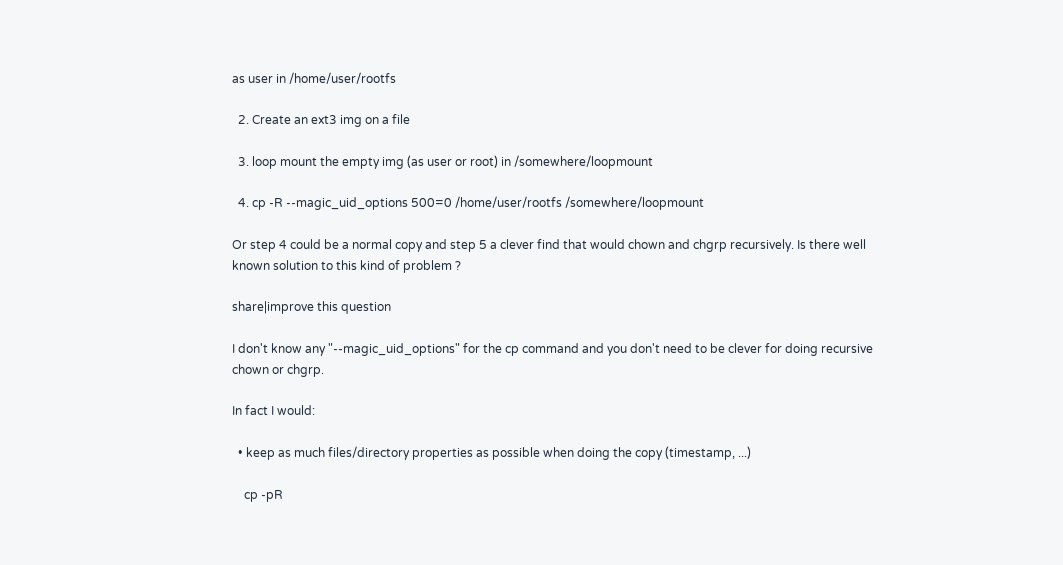as user in /home/user/rootfs

  2. Create an ext3 img on a file

  3. loop mount the empty img (as user or root) in /somewhere/loopmount

  4. cp -R --magic_uid_options 500=0 /home/user/rootfs /somewhere/loopmount

Or step 4 could be a normal copy and step 5 a clever find that would chown and chgrp recursively. Is there well known solution to this kind of problem ?

share|improve this question

I don't know any "--magic_uid_options" for the cp command and you don't need to be clever for doing recursive chown or chgrp.

In fact I would:

  • keep as much files/directory properties as possible when doing the copy (timestamp, ...)

    cp -pR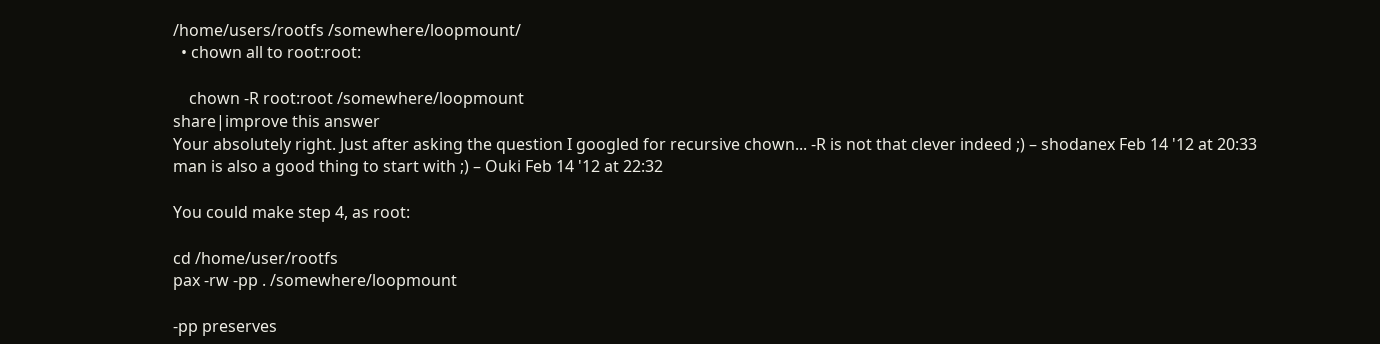/home/users/rootfs /somewhere/loopmount/
  • chown all to root:root:

    chown -R root:root /somewhere/loopmount
share|improve this answer
Your absolutely right. Just after asking the question I googled for recursive chown... -R is not that clever indeed ;) – shodanex Feb 14 '12 at 20:33
man is also a good thing to start with ;) – Ouki Feb 14 '12 at 22:32

You could make step 4, as root:

cd /home/user/rootfs
pax -rw -pp . /somewhere/loopmount

-pp preserves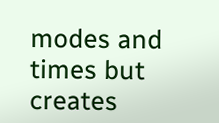modes and times but creates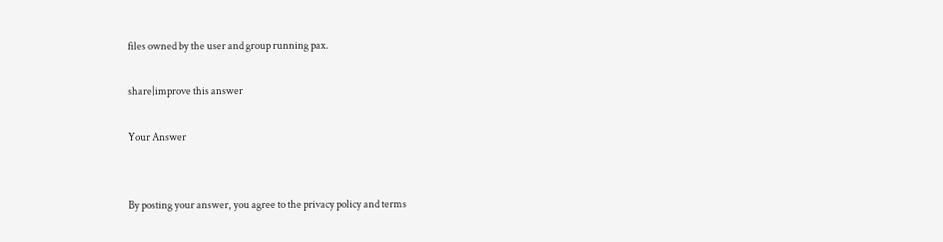files owned by the user and group running pax.

share|improve this answer

Your Answer


By posting your answer, you agree to the privacy policy and terms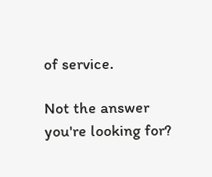of service.

Not the answer you're looking for?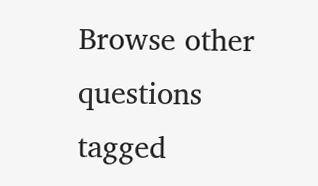Browse other questions tagged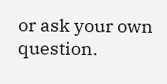or ask your own question.